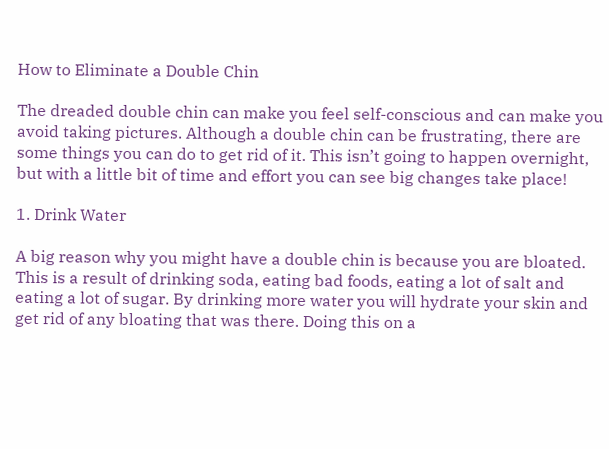How to Eliminate a Double Chin

The dreaded double chin can make you feel self-conscious and can make you avoid taking pictures. Although a double chin can be frustrating, there are some things you can do to get rid of it. This isn’t going to happen overnight, but with a little bit of time and effort you can see big changes take place!

1. Drink Water

A big reason why you might have a double chin is because you are bloated. This is a result of drinking soda, eating bad foods, eating a lot of salt and eating a lot of sugar. By drinking more water you will hydrate your skin and get rid of any bloating that was there. Doing this on a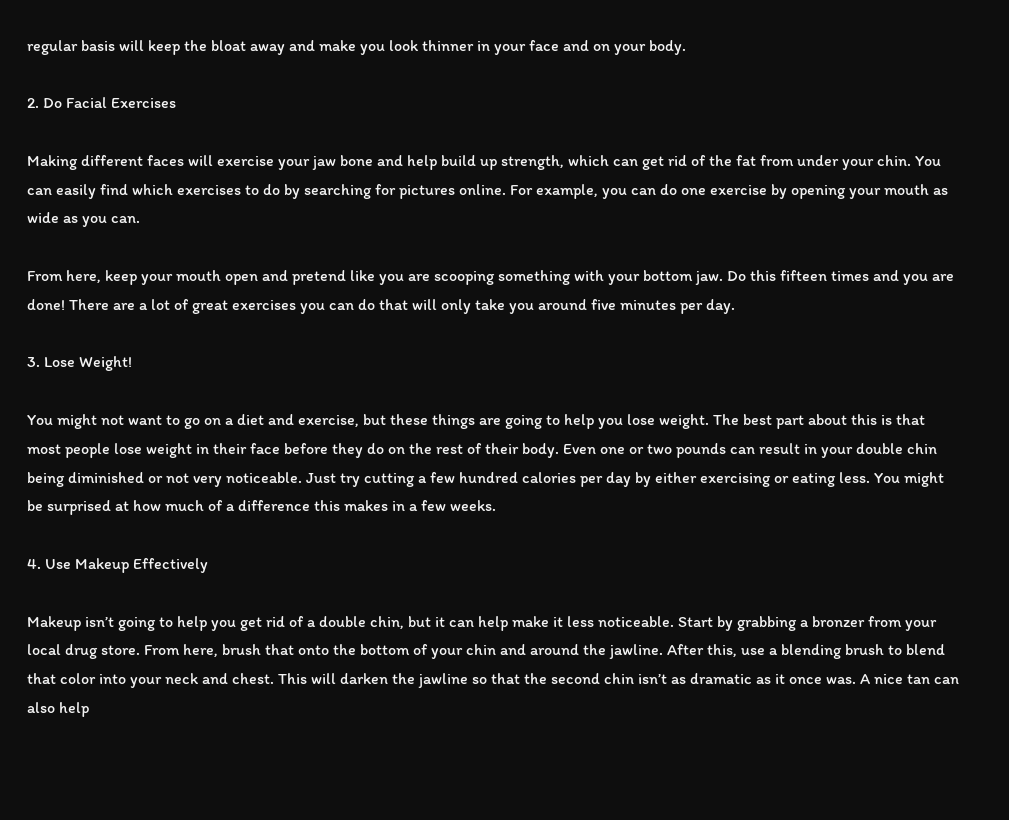regular basis will keep the bloat away and make you look thinner in your face and on your body.

2. Do Facial Exercises

Making different faces will exercise your jaw bone and help build up strength, which can get rid of the fat from under your chin. You can easily find which exercises to do by searching for pictures online. For example, you can do one exercise by opening your mouth as wide as you can.

From here, keep your mouth open and pretend like you are scooping something with your bottom jaw. Do this fifteen times and you are done! There are a lot of great exercises you can do that will only take you around five minutes per day.

3. Lose Weight!

You might not want to go on a diet and exercise, but these things are going to help you lose weight. The best part about this is that most people lose weight in their face before they do on the rest of their body. Even one or two pounds can result in your double chin being diminished or not very noticeable. Just try cutting a few hundred calories per day by either exercising or eating less. You might be surprised at how much of a difference this makes in a few weeks.

4. Use Makeup Effectively

Makeup isn’t going to help you get rid of a double chin, but it can help make it less noticeable. Start by grabbing a bronzer from your local drug store. From here, brush that onto the bottom of your chin and around the jawline. After this, use a blending brush to blend that color into your neck and chest. This will darken the jawline so that the second chin isn’t as dramatic as it once was. A nice tan can also help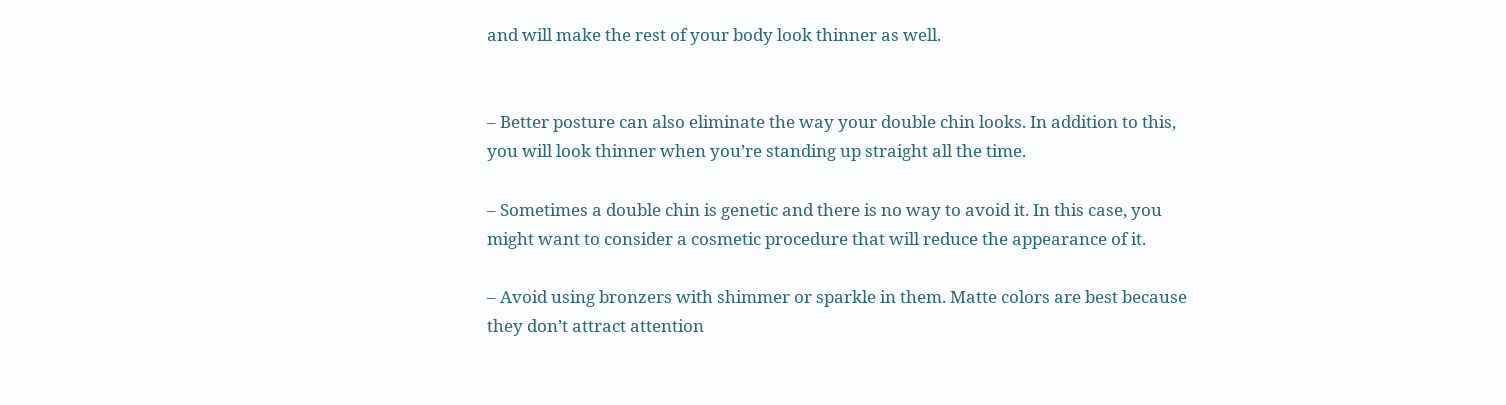and will make the rest of your body look thinner as well.


– Better posture can also eliminate the way your double chin looks. In addition to this, you will look thinner when you’re standing up straight all the time.

– Sometimes a double chin is genetic and there is no way to avoid it. In this case, you might want to consider a cosmetic procedure that will reduce the appearance of it.

– Avoid using bronzers with shimmer or sparkle in them. Matte colors are best because they don’t attract attention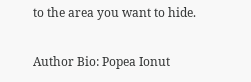to the area you want to hide.

Author Bio: Popea Ionut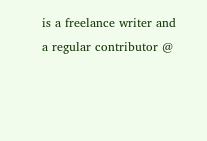is a freelance writer and a regular contributor @